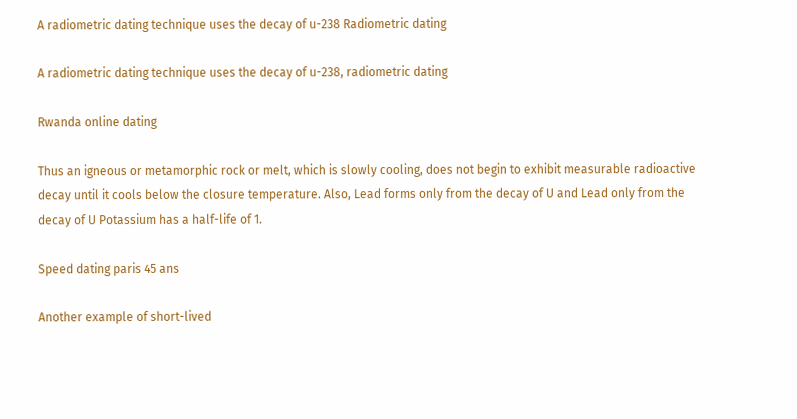A radiometric dating technique uses the decay of u-238 Radiometric dating

A radiometric dating technique uses the decay of u-238, radiometric dating

Rwanda online dating

Thus an igneous or metamorphic rock or melt, which is slowly cooling, does not begin to exhibit measurable radioactive decay until it cools below the closure temperature. Also, Lead forms only from the decay of U and Lead only from the decay of U Potassium has a half-life of 1.

Speed dating paris 45 ans

Another example of short-lived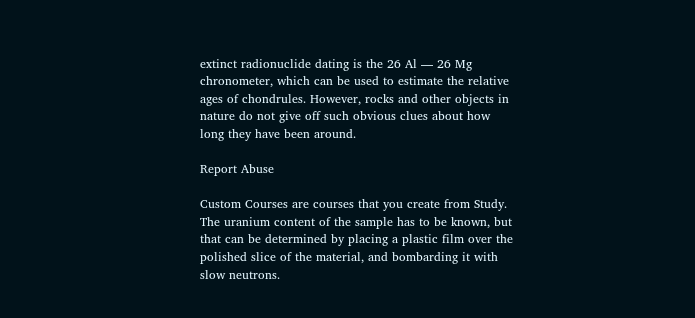extinct radionuclide dating is the 26 Al — 26 Mg chronometer, which can be used to estimate the relative ages of chondrules. However, rocks and other objects in nature do not give off such obvious clues about how long they have been around.

Report Abuse

Custom Courses are courses that you create from Study. The uranium content of the sample has to be known, but that can be determined by placing a plastic film over the polished slice of the material, and bombarding it with slow neutrons.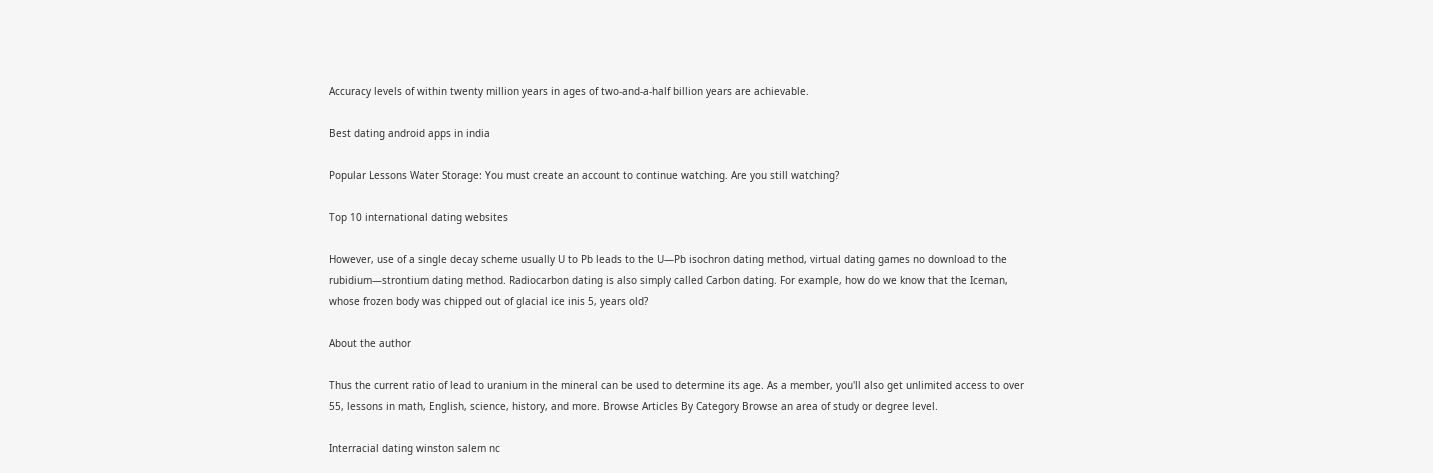Accuracy levels of within twenty million years in ages of two-and-a-half billion years are achievable.

Best dating android apps in india

Popular Lessons Water Storage: You must create an account to continue watching. Are you still watching?

Top 10 international dating websites

However, use of a single decay scheme usually U to Pb leads to the U—Pb isochron dating method, virtual dating games no download to the rubidium—strontium dating method. Radiocarbon dating is also simply called Carbon dating. For example, how do we know that the Iceman, whose frozen body was chipped out of glacial ice inis 5, years old?

About the author

Thus the current ratio of lead to uranium in the mineral can be used to determine its age. As a member, you'll also get unlimited access to over 55, lessons in math, English, science, history, and more. Browse Articles By Category Browse an area of study or degree level.

Interracial dating winston salem nc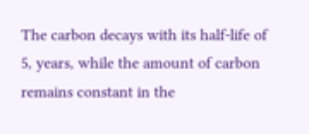The carbon decays with its half-life of 5, years, while the amount of carbon remains constant in the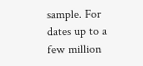sample. For dates up to a few million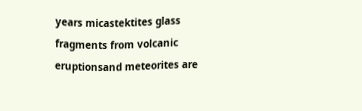years micastektites glass fragments from volcanic eruptionsand meteorites are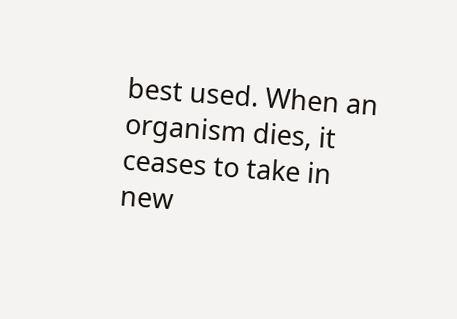best used. When an organism dies, it ceases to take in new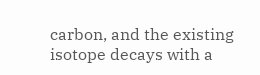carbon, and the existing isotope decays with a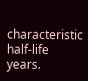characteristic half-life years.